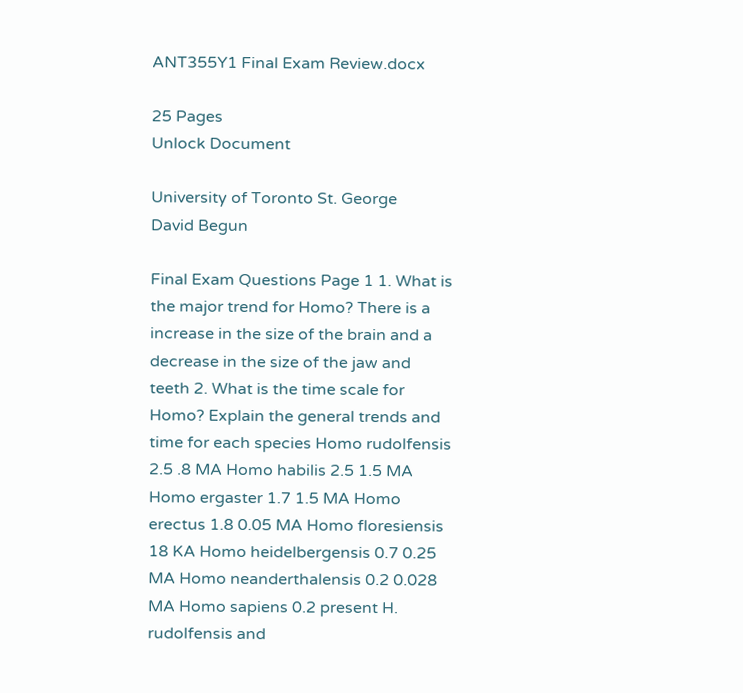ANT355Y1 Final Exam Review.docx

25 Pages
Unlock Document

University of Toronto St. George
David Begun

Final Exam Questions Page 1 1. What is the major trend for Homo? There is a increase in the size of the brain and a decrease in the size of the jaw and teeth 2. What is the time scale for Homo? Explain the general trends and time for each species Homo rudolfensis 2.5 .8 MA Homo habilis 2.5 1.5 MA Homo ergaster 1.7 1.5 MA Homo erectus 1.8 0.05 MA Homo floresiensis 18 KA Homo heidelbergensis 0.7 0.25 MA Homo neanderthalensis 0.2 0.028 MA Homo sapiens 0.2 present H. rudolfensis and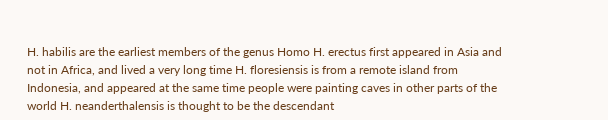H. habilis are the earliest members of the genus Homo H. erectus first appeared in Asia and not in Africa, and lived a very long time H. floresiensis is from a remote island from Indonesia, and appeared at the same time people were painting caves in other parts of the world H. neanderthalensis is thought to be the descendant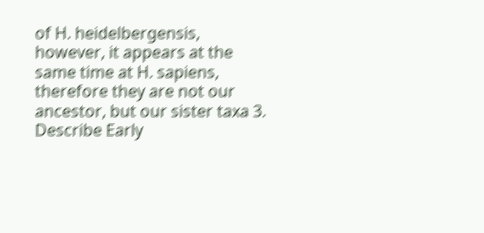of H. heidelbergensis, however, it appears at the same time at H. sapiens, therefore they are not our ancestor, but our sister taxa 3. Describe Early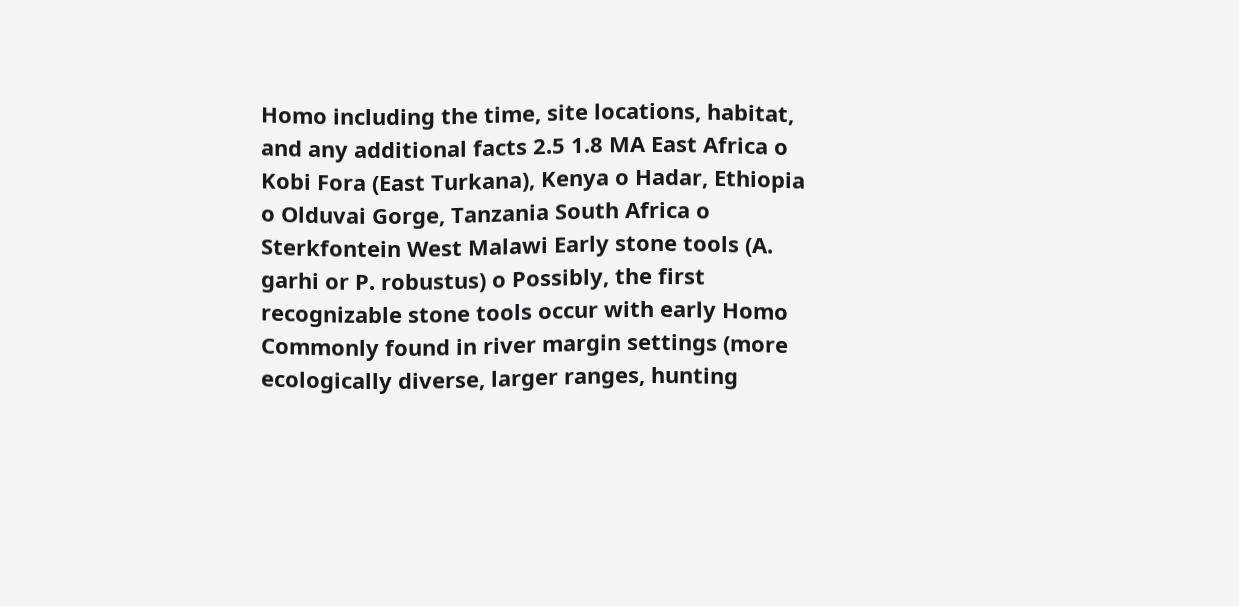Homo including the time, site locations, habitat, and any additional facts 2.5 1.8 MA East Africa o Kobi Fora (East Turkana), Kenya o Hadar, Ethiopia o Olduvai Gorge, Tanzania South Africa o Sterkfontein West Malawi Early stone tools (A. garhi or P. robustus) o Possibly, the first recognizable stone tools occur with early Homo Commonly found in river margin settings (more ecologically diverse, larger ranges, hunting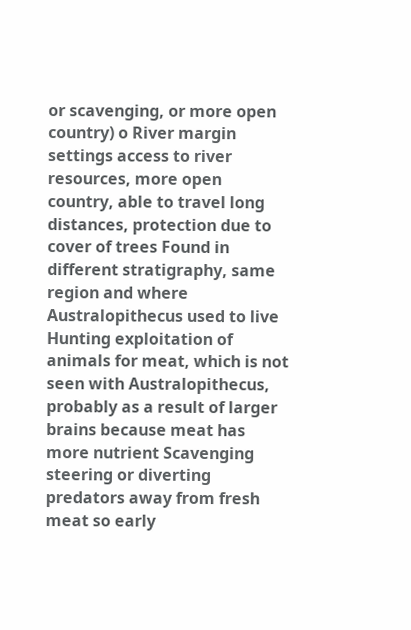or scavenging, or more open country) o River margin settings access to river resources, more open country, able to travel long distances, protection due to cover of trees Found in different stratigraphy, same region and where Australopithecus used to live Hunting exploitation of animals for meat, which is not seen with Australopithecus, probably as a result of larger brains because meat has more nutrient Scavenging steering or diverting predators away from fresh meat so early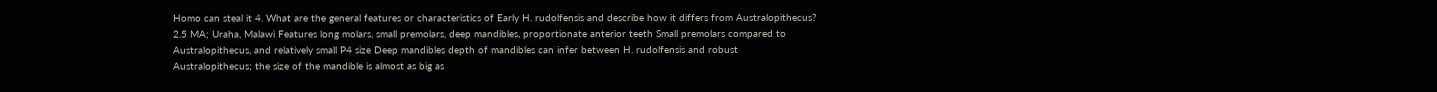Homo can steal it 4. What are the general features or characteristics of Early H. rudolfensis and describe how it differs from Australopithecus? 2.5 MA; Uraha, Malawi Features long molars, small premolars, deep mandibles, proportionate anterior teeth Small premolars compared to Australopithecus, and relatively small P4 size Deep mandibles depth of mandibles can infer between H. rudolfensis and robust Australopithecus; the size of the mandible is almost as big as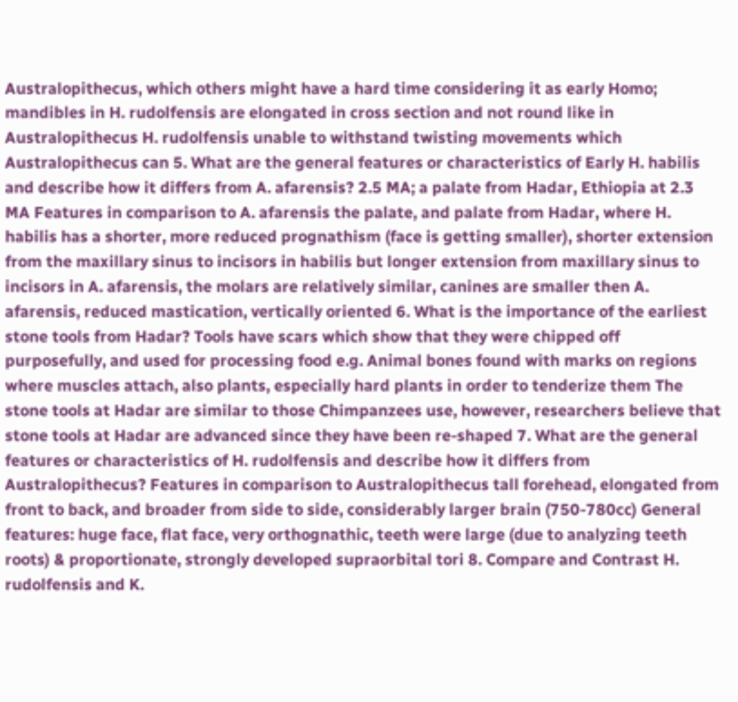Australopithecus, which others might have a hard time considering it as early Homo; mandibles in H. rudolfensis are elongated in cross section and not round like in Australopithecus H. rudolfensis unable to withstand twisting movements which Australopithecus can 5. What are the general features or characteristics of Early H. habilis and describe how it differs from A. afarensis? 2.5 MA; a palate from Hadar, Ethiopia at 2.3 MA Features in comparison to A. afarensis the palate, and palate from Hadar, where H. habilis has a shorter, more reduced prognathism (face is getting smaller), shorter extension from the maxillary sinus to incisors in habilis but longer extension from maxillary sinus to incisors in A. afarensis, the molars are relatively similar, canines are smaller then A. afarensis, reduced mastication, vertically oriented 6. What is the importance of the earliest stone tools from Hadar? Tools have scars which show that they were chipped off purposefully, and used for processing food e.g. Animal bones found with marks on regions where muscles attach, also plants, especially hard plants in order to tenderize them The stone tools at Hadar are similar to those Chimpanzees use, however, researchers believe that stone tools at Hadar are advanced since they have been re-shaped 7. What are the general features or characteristics of H. rudolfensis and describe how it differs from Australopithecus? Features in comparison to Australopithecus tall forehead, elongated from front to back, and broader from side to side, considerably larger brain (750-780cc) General features: huge face, flat face, very orthognathic, teeth were large (due to analyzing teeth roots) & proportionate, strongly developed supraorbital tori 8. Compare and Contrast H. rudolfensis and K.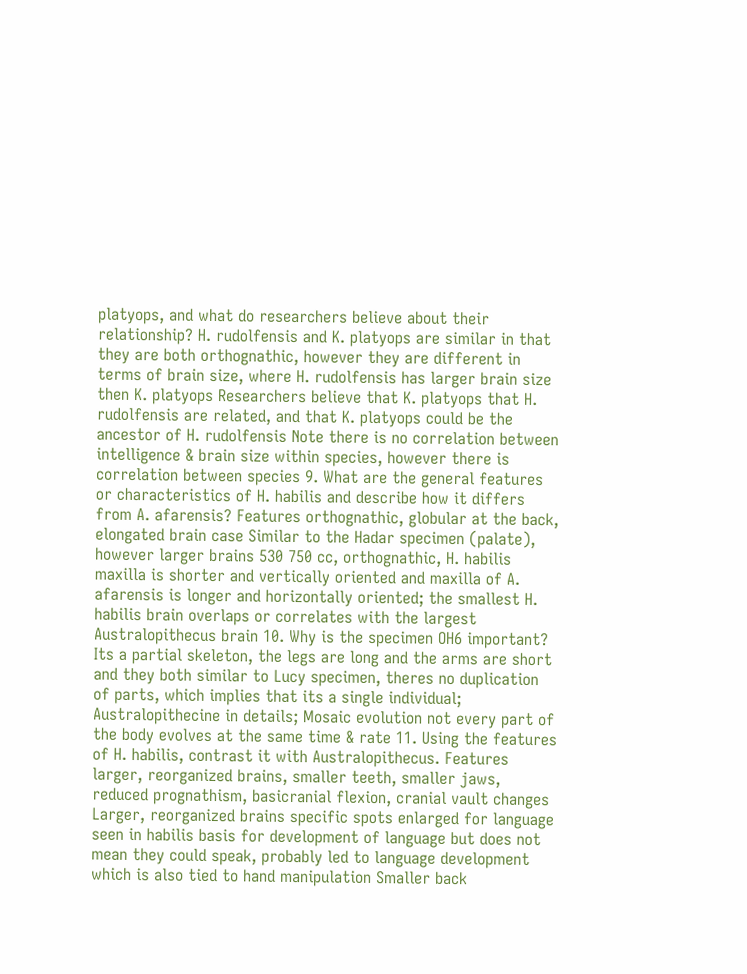platyops, and what do researchers believe about their relationship? H. rudolfensis and K. platyops are similar in that they are both orthognathic, however they are different in terms of brain size, where H. rudolfensis has larger brain size then K. platyops Researchers believe that K. platyops that H. rudolfensis are related, and that K. platyops could be the ancestor of H. rudolfensis Note there is no correlation between intelligence & brain size within species, however there is correlation between species 9. What are the general features or characteristics of H. habilis and describe how it differs from A. afarensis? Features orthognathic, globular at the back, elongated brain case Similar to the Hadar specimen (palate), however larger brains 530 750 cc, orthognathic, H. habilis maxilla is shorter and vertically oriented and maxilla of A. afarensis is longer and horizontally oriented; the smallest H. habilis brain overlaps or correlates with the largest Australopithecus brain 10. Why is the specimen OH6 important? Its a partial skeleton, the legs are long and the arms are short and they both similar to Lucy specimen, theres no duplication of parts, which implies that its a single individual; Australopithecine in details; Mosaic evolution not every part of the body evolves at the same time & rate 11. Using the features of H. habilis, contrast it with Australopithecus. Features larger, reorganized brains, smaller teeth, smaller jaws, reduced prognathism, basicranial flexion, cranial vault changes Larger, reorganized brains specific spots enlarged for language seen in habilis basis for development of language but does not mean they could speak, probably led to language development which is also tied to hand manipulation Smaller back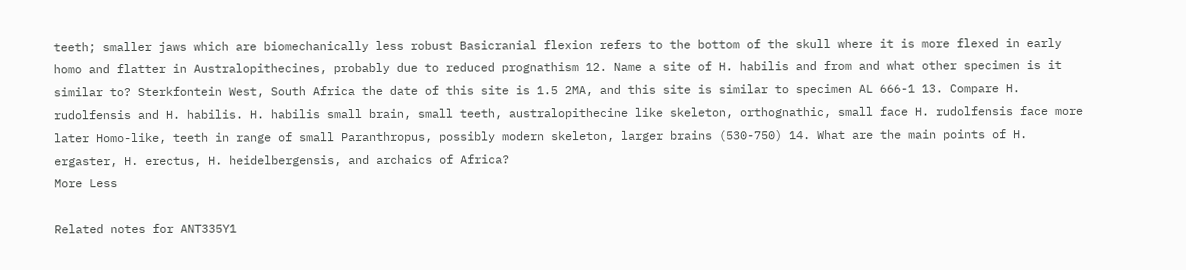teeth; smaller jaws which are biomechanically less robust Basicranial flexion refers to the bottom of the skull where it is more flexed in early homo and flatter in Australopithecines, probably due to reduced prognathism 12. Name a site of H. habilis and from and what other specimen is it similar to? Sterkfontein West, South Africa the date of this site is 1.5 2MA, and this site is similar to specimen AL 666-1 13. Compare H. rudolfensis and H. habilis. H. habilis small brain, small teeth, australopithecine like skeleton, orthognathic, small face H. rudolfensis face more later Homo-like, teeth in range of small Paranthropus, possibly modern skeleton, larger brains (530-750) 14. What are the main points of H. ergaster, H. erectus, H. heidelbergensis, and archaics of Africa?
More Less

Related notes for ANT335Y1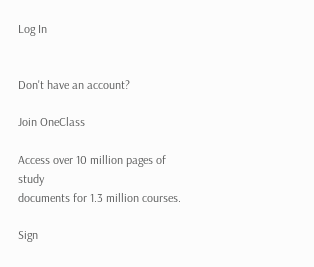Log In


Don't have an account?

Join OneClass

Access over 10 million pages of study
documents for 1.3 million courses.

Sign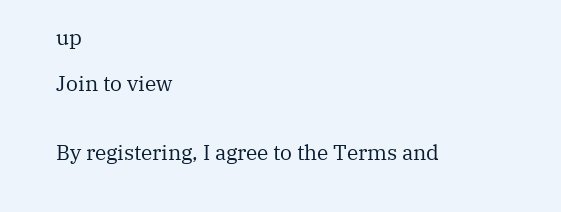up

Join to view


By registering, I agree to the Terms and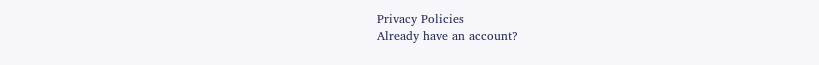Privacy Policies
Already have an account?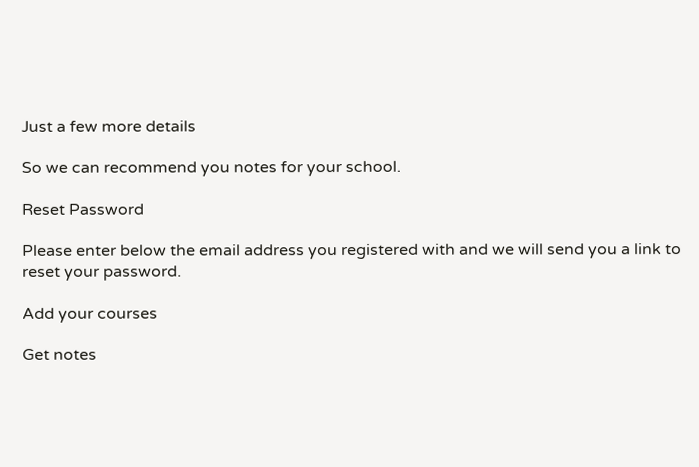Just a few more details

So we can recommend you notes for your school.

Reset Password

Please enter below the email address you registered with and we will send you a link to reset your password.

Add your courses

Get notes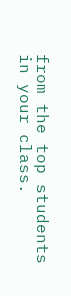from the top students in your class.